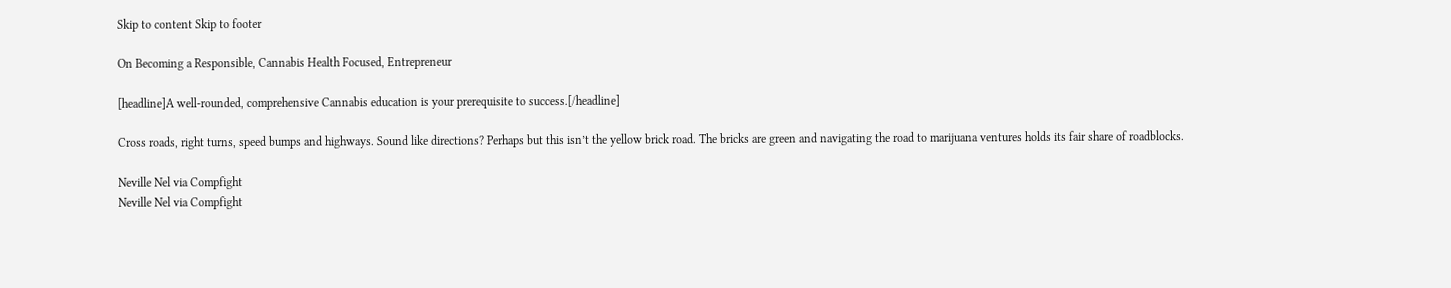Skip to content Skip to footer

On Becoming a Responsible, Cannabis Health Focused, Entrepreneur

[headline]A well-rounded, comprehensive Cannabis education is your prerequisite to success.[/headline]

Cross roads, right turns, speed bumps and highways. Sound like directions? Perhaps but this isn’t the yellow brick road. The bricks are green and navigating the road to marijuana ventures holds its fair share of roadblocks.

Neville Nel via Compfight
Neville Nel via Compfight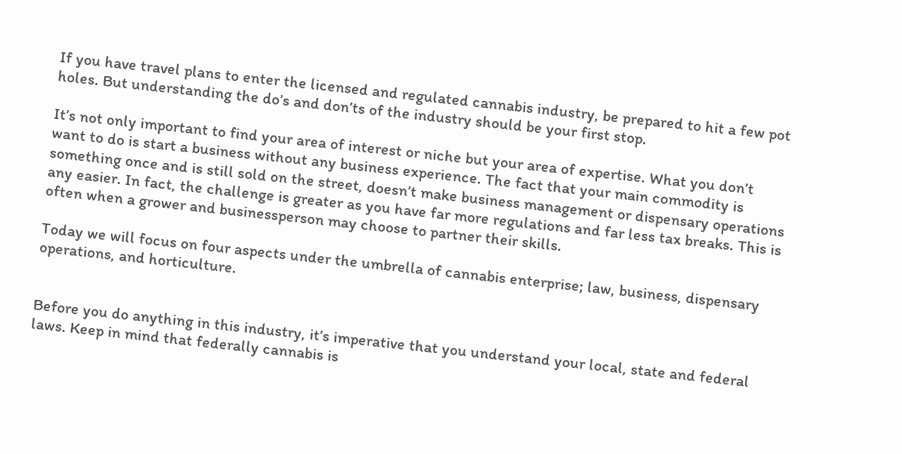If you have travel plans to enter the licensed and regulated cannabis industry, be prepared to hit a few pot holes. But understanding the do’s and don’ts of the industry should be your first stop.

It’s not only important to find your area of interest or niche but your area of expertise. What you don’t want to do is start a business without any business experience. The fact that your main commodity is something once and is still sold on the street, doesn’t make business management or dispensary operations any easier. In fact, the challenge is greater as you have far more regulations and far less tax breaks. This is often when a grower and businessperson may choose to partner their skills.

Today we will focus on four aspects under the umbrella of cannabis enterprise; law, business, dispensary operations, and horticulture.


Before you do anything in this industry, it’s imperative that you understand your local, state and federal laws. Keep in mind that federally cannabis is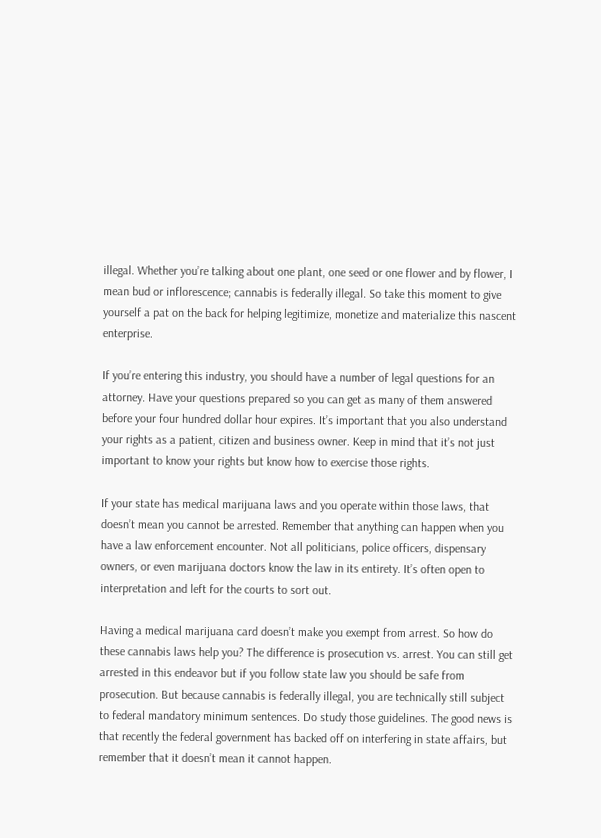illegal. Whether you’re talking about one plant, one seed or one flower and by flower, I mean bud or inflorescence; cannabis is federally illegal. So take this moment to give yourself a pat on the back for helping legitimize, monetize and materialize this nascent enterprise.

If you’re entering this industry, you should have a number of legal questions for an attorney. Have your questions prepared so you can get as many of them answered before your four hundred dollar hour expires. It’s important that you also understand your rights as a patient, citizen and business owner. Keep in mind that it’s not just important to know your rights but know how to exercise those rights.

If your state has medical marijuana laws and you operate within those laws, that doesn’t mean you cannot be arrested. Remember that anything can happen when you have a law enforcement encounter. Not all politicians, police officers, dispensary owners, or even marijuana doctors know the law in its entirety. It’s often open to interpretation and left for the courts to sort out.

Having a medical marijuana card doesn’t make you exempt from arrest. So how do these cannabis laws help you? The difference is prosecution vs. arrest. You can still get arrested in this endeavor but if you follow state law you should be safe from prosecution. But because cannabis is federally illegal, you are technically still subject to federal mandatory minimum sentences. Do study those guidelines. The good news is that recently the federal government has backed off on interfering in state affairs, but remember that it doesn’t mean it cannot happen.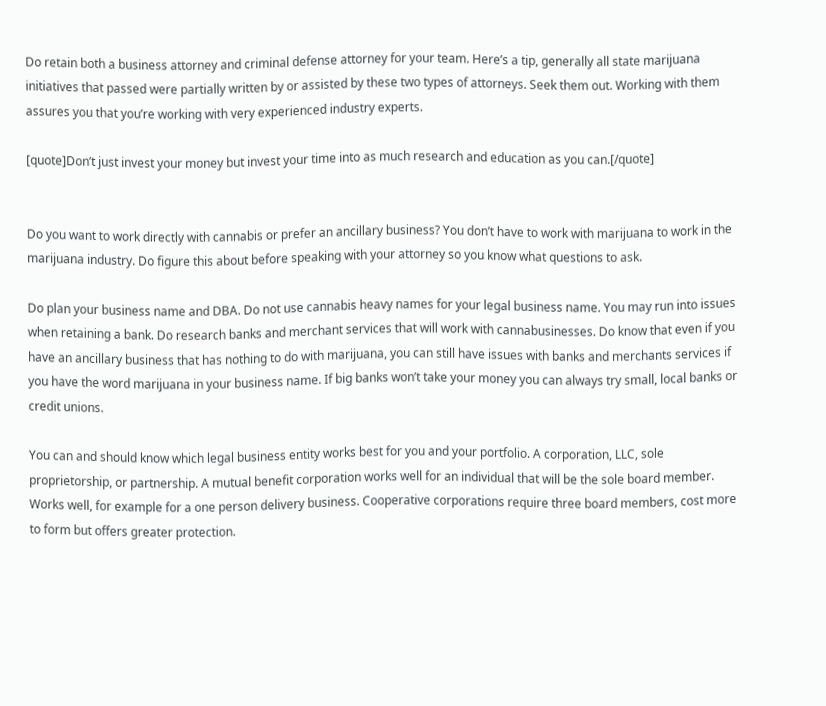Do retain both a business attorney and criminal defense attorney for your team. Here’s a tip, generally all state marijuana initiatives that passed were partially written by or assisted by these two types of attorneys. Seek them out. Working with them assures you that you’re working with very experienced industry experts.

[quote]Don’t just invest your money but invest your time into as much research and education as you can.[/quote]


Do you want to work directly with cannabis or prefer an ancillary business? You don’t have to work with marijuana to work in the marijuana industry. Do figure this about before speaking with your attorney so you know what questions to ask.

Do plan your business name and DBA. Do not use cannabis heavy names for your legal business name. You may run into issues when retaining a bank. Do research banks and merchant services that will work with cannabusinesses. Do know that even if you have an ancillary business that has nothing to do with marijuana, you can still have issues with banks and merchants services if you have the word marijuana in your business name. If big banks won’t take your money you can always try small, local banks or credit unions.

You can and should know which legal business entity works best for you and your portfolio. A corporation, LLC, sole proprietorship, or partnership. A mutual benefit corporation works well for an individual that will be the sole board member. Works well, for example for a one person delivery business. Cooperative corporations require three board members, cost more to form but offers greater protection.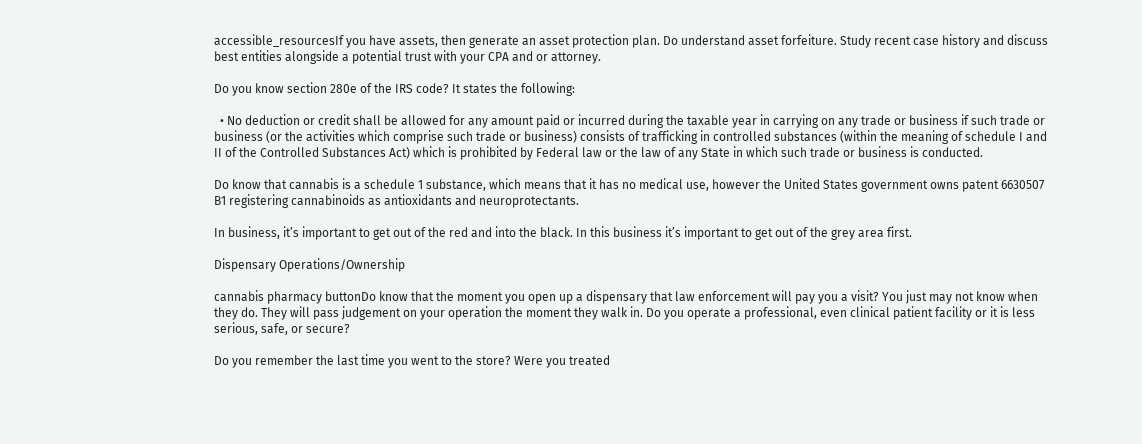accessible_resourcesIf you have assets, then generate an asset protection plan. Do understand asset forfeiture. Study recent case history and discuss best entities alongside a potential trust with your CPA and or attorney.

Do you know section 280e of the IRS code? It states the following:

  • No deduction or credit shall be allowed for any amount paid or incurred during the taxable year in carrying on any trade or business if such trade or business (or the activities which comprise such trade or business) consists of trafficking in controlled substances (within the meaning of schedule I and II of the Controlled Substances Act) which is prohibited by Federal law or the law of any State in which such trade or business is conducted.

Do know that cannabis is a schedule 1 substance, which means that it has no medical use, however the United States government owns patent 6630507 B1 registering cannabinoids as antioxidants and neuroprotectants.

In business, it’s important to get out of the red and into the black. In this business it’s important to get out of the grey area first.

Dispensary Operations/Ownership

cannabis pharmacy buttonDo know that the moment you open up a dispensary that law enforcement will pay you a visit? You just may not know when they do. They will pass judgement on your operation the moment they walk in. Do you operate a professional, even clinical patient facility or it is less serious, safe, or secure?

Do you remember the last time you went to the store? Were you treated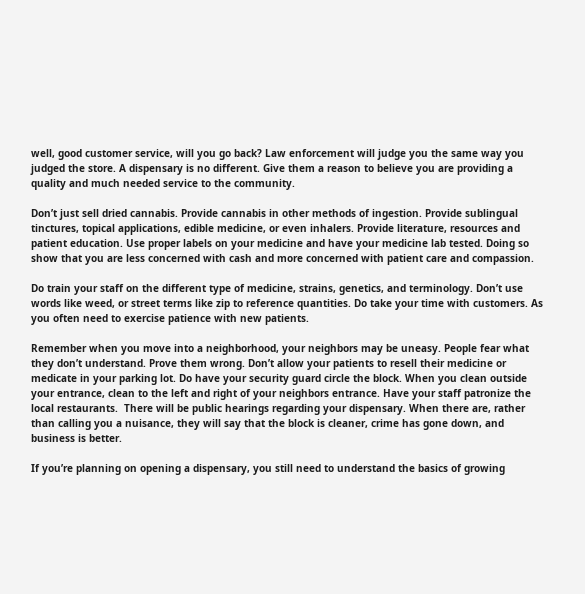well, good customer service, will you go back? Law enforcement will judge you the same way you judged the store. A dispensary is no different. Give them a reason to believe you are providing a quality and much needed service to the community.

Don’t just sell dried cannabis. Provide cannabis in other methods of ingestion. Provide sublingual tinctures, topical applications, edible medicine, or even inhalers. Provide literature, resources and patient education. Use proper labels on your medicine and have your medicine lab tested. Doing so show that you are less concerned with cash and more concerned with patient care and compassion.

Do train your staff on the different type of medicine, strains, genetics, and terminology. Don’t use words like weed, or street terms like zip to reference quantities. Do take your time with customers. As you often need to exercise patience with new patients.

Remember when you move into a neighborhood, your neighbors may be uneasy. People fear what they don’t understand. Prove them wrong. Don’t allow your patients to resell their medicine or medicate in your parking lot. Do have your security guard circle the block. When you clean outside your entrance, clean to the left and right of your neighbors entrance. Have your staff patronize the local restaurants.  There will be public hearings regarding your dispensary. When there are, rather than calling you a nuisance, they will say that the block is cleaner, crime has gone down, and business is better.

If you’re planning on opening a dispensary, you still need to understand the basics of growing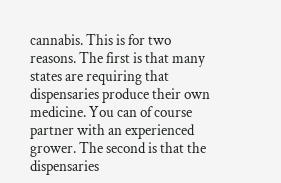cannabis. This is for two reasons. The first is that many states are requiring that dispensaries produce their own medicine. You can of course partner with an experienced grower. The second is that the dispensaries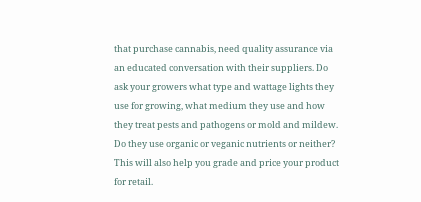that purchase cannabis, need quality assurance via an educated conversation with their suppliers. Do ask your growers what type and wattage lights they use for growing, what medium they use and how they treat pests and pathogens or mold and mildew. Do they use organic or veganic nutrients or neither? This will also help you grade and price your product for retail.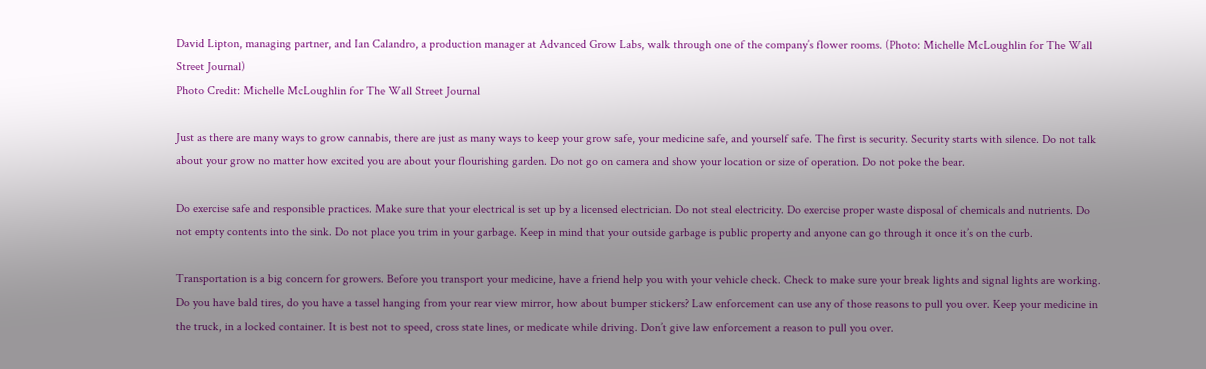David Lipton, managing partner, and Ian Calandro, a production manager at Advanced Grow Labs, walk through one of the company’s flower rooms. (Photo: Michelle McLoughlin for The Wall Street Journal)
Photo Credit: Michelle McLoughlin for The Wall Street Journal

Just as there are many ways to grow cannabis, there are just as many ways to keep your grow safe, your medicine safe, and yourself safe. The first is security. Security starts with silence. Do not talk about your grow no matter how excited you are about your flourishing garden. Do not go on camera and show your location or size of operation. Do not poke the bear.

Do exercise safe and responsible practices. Make sure that your electrical is set up by a licensed electrician. Do not steal electricity. Do exercise proper waste disposal of chemicals and nutrients. Do not empty contents into the sink. Do not place you trim in your garbage. Keep in mind that your outside garbage is public property and anyone can go through it once it’s on the curb.

Transportation is a big concern for growers. Before you transport your medicine, have a friend help you with your vehicle check. Check to make sure your break lights and signal lights are working. Do you have bald tires, do you have a tassel hanging from your rear view mirror, how about bumper stickers? Law enforcement can use any of those reasons to pull you over. Keep your medicine in the truck, in a locked container. It is best not to speed, cross state lines, or medicate while driving. Don’t give law enforcement a reason to pull you over.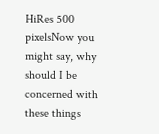HiRes 500 pixelsNow you might say, why should I be concerned with these things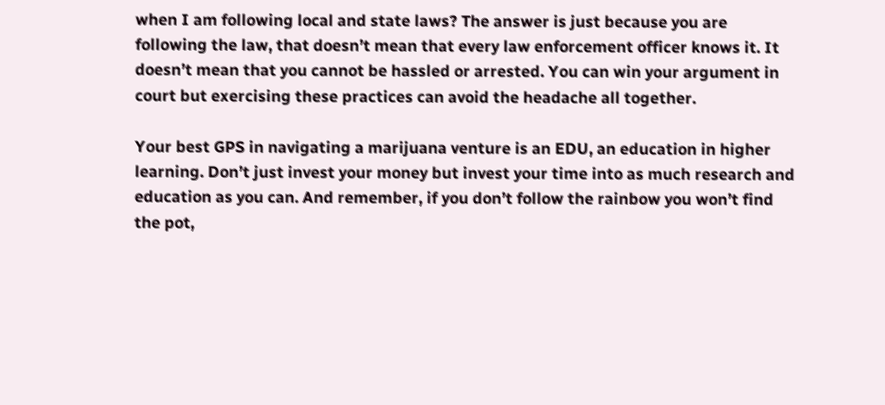when I am following local and state laws? The answer is just because you are following the law, that doesn’t mean that every law enforcement officer knows it. It doesn’t mean that you cannot be hassled or arrested. You can win your argument in court but exercising these practices can avoid the headache all together.

Your best GPS in navigating a marijuana venture is an EDU, an education in higher learning. Don’t just invest your money but invest your time into as much research and education as you can. And remember, if you don’t follow the rainbow you won’t find the pot,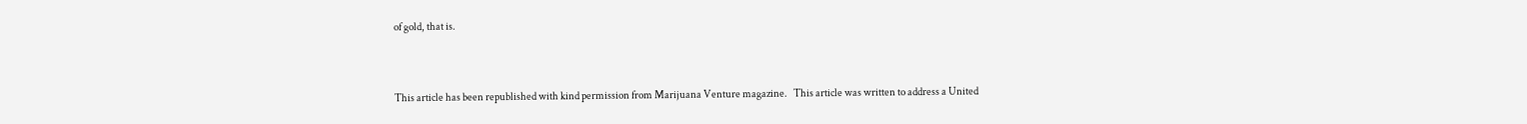of gold, that is.


This article has been republished with kind permission from Marijuana Venture magazine.   This article was written to address a United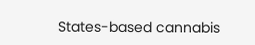States-based cannabis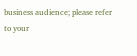business audience; please refer to your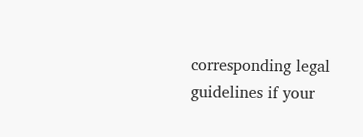corresponding legal guidelines if your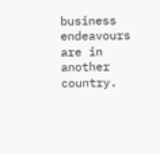business endeavours are in another country.